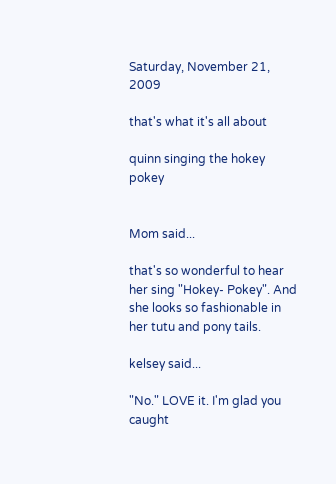Saturday, November 21, 2009

that's what it's all about

quinn singing the hokey pokey


Mom said...

that's so wonderful to hear her sing "Hokey- Pokey". And she looks so fashionable in her tutu and pony tails.

kelsey said...

"No." LOVE it. I'm glad you caught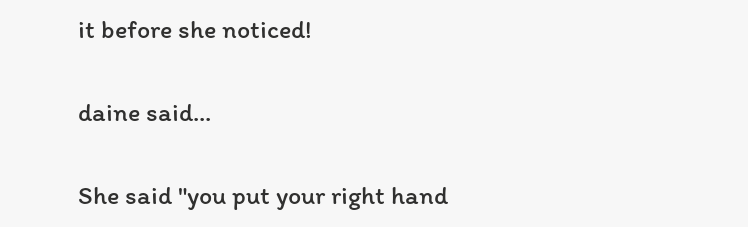it before she noticed!

daine said...

She said "you put your right hand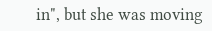in", but she was moving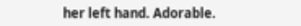her left hand. Adorable.